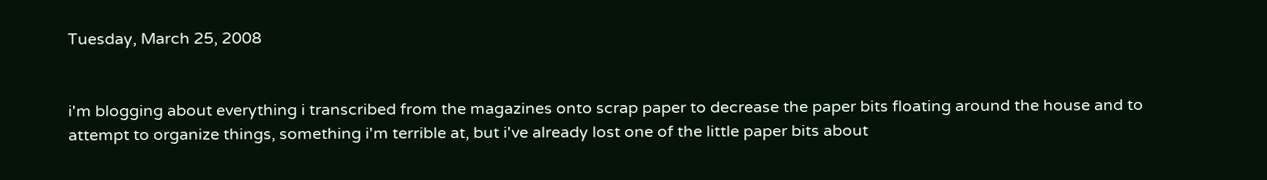Tuesday, March 25, 2008


i'm blogging about everything i transcribed from the magazines onto scrap paper to decrease the paper bits floating around the house and to attempt to organize things, something i'm terrible at, but i've already lost one of the little paper bits about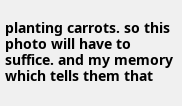planting carrots. so this photo will have to suffice. and my memory which tells them that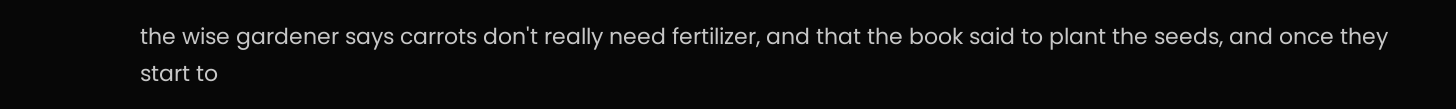the wise gardener says carrots don't really need fertilizer, and that the book said to plant the seeds, and once they start to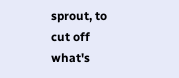sprout, to cut off what's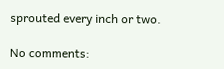sprouted every inch or two.

No comments: